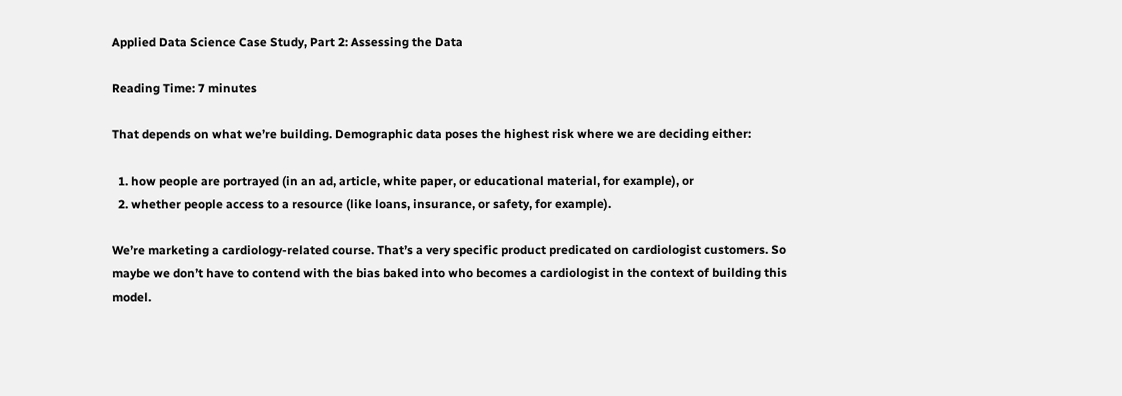Applied Data Science Case Study, Part 2: Assessing the Data

Reading Time: 7 minutes

That depends on what we’re building. Demographic data poses the highest risk where we are deciding either:

  1. how people are portrayed (in an ad, article, white paper, or educational material, for example), or
  2. whether people access to a resource (like loans, insurance, or safety, for example).

We’re marketing a cardiology-related course. That’s a very specific product predicated on cardiologist customers. So maybe we don’t have to contend with the bias baked into who becomes a cardiologist in the context of building this model.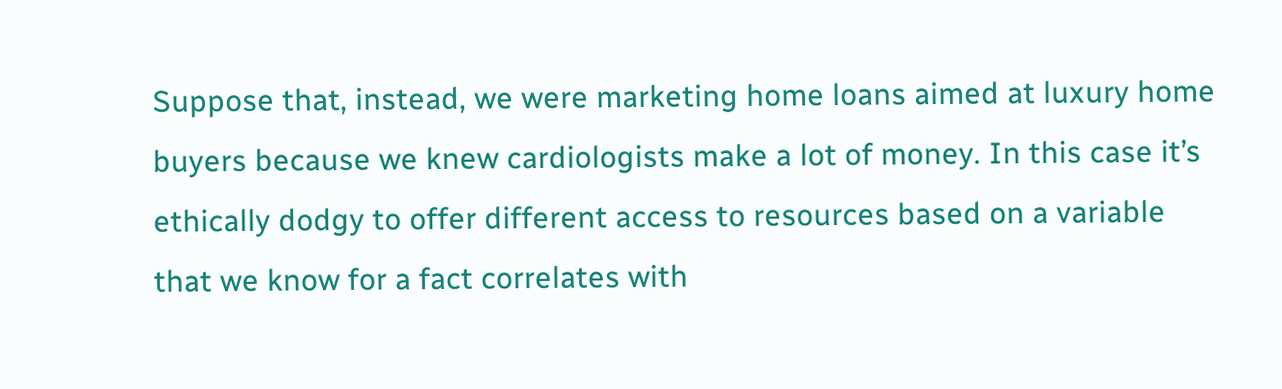Suppose that, instead, we were marketing home loans aimed at luxury home buyers because we knew cardiologists make a lot of money. In this case it’s ethically dodgy to offer different access to resources based on a variable that we know for a fact correlates with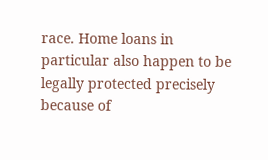race. Home loans in particular also happen to be legally protected precisely because of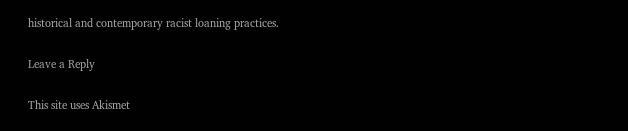historical and contemporary racist loaning practices.

Leave a Reply

This site uses Akismet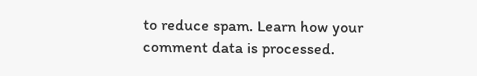to reduce spam. Learn how your comment data is processed.